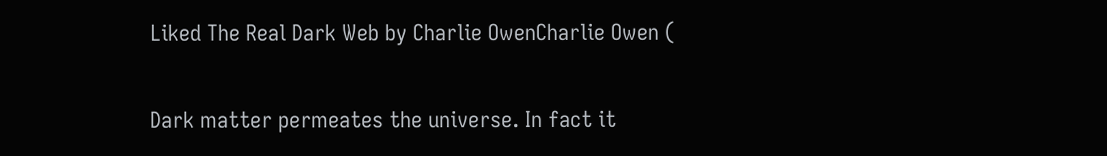Liked The Real Dark Web by Charlie OwenCharlie Owen (

Dark matter permeates the universe. In fact it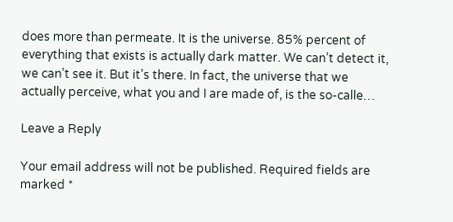does more than permeate. It is the universe. 85% percent of everything that exists is actually dark matter. We can’t detect it, we can’t see it. But it’s there. In fact, the universe that we actually perceive, what you and I are made of, is the so-calle…

Leave a Reply

Your email address will not be published. Required fields are marked *